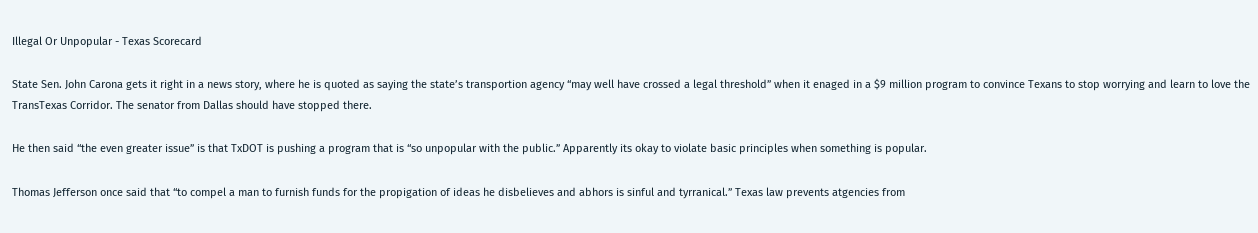Illegal Or Unpopular - Texas Scorecard

State Sen. John Carona gets it right in a news story, where he is quoted as saying the state’s transportion agency “may well have crossed a legal threshold” when it enaged in a $9 million program to convince Texans to stop worrying and learn to love the TransTexas Corridor. The senator from Dallas should have stopped there.

He then said “the even greater issue” is that TxDOT is pushing a program that is “so unpopular with the public.” Apparently its okay to violate basic principles when something is popular.

Thomas Jefferson once said that “to compel a man to furnish funds for the propigation of ideas he disbelieves and abhors is sinful and tyrranical.” Texas law prevents atgencies from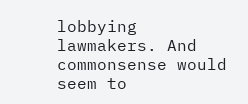lobbying lawmakers. And commonsense would seem to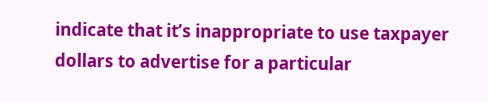indicate that it’s inappropriate to use taxpayer dollars to advertise for a particular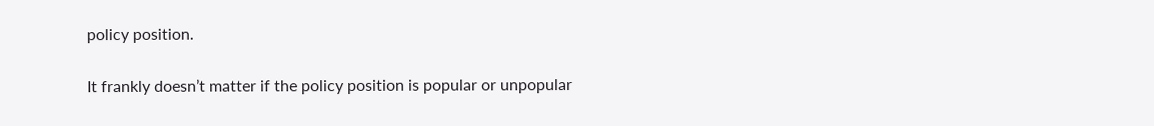policy position.

It frankly doesn’t matter if the policy position is popular or unpopular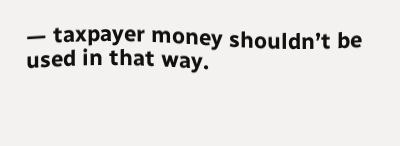— taxpayer money shouldn’t be used in that way.